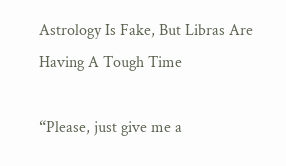Astrology Is Fake, But Libras Are Having A Tough Time

“Please, just give me a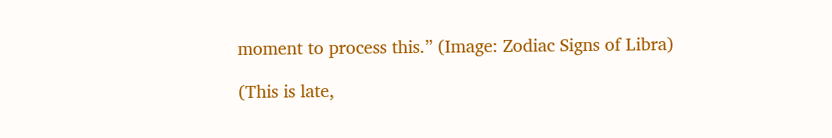moment to process this.” (Image: Zodiac Signs of Libra)

(This is late,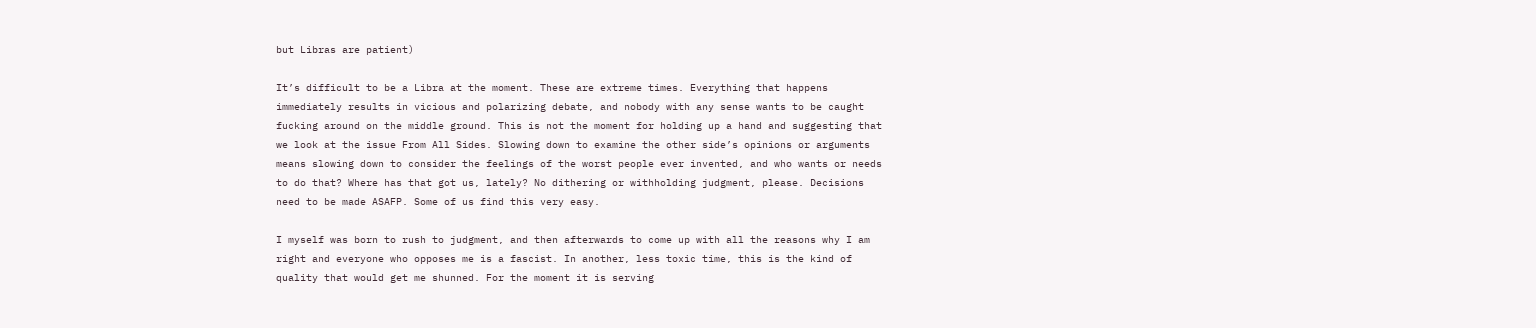but Libras are patient)

It’s difficult to be a Libra at the moment. These are extreme times. Everything that happens immediately results in vicious and polarizing debate, and nobody with any sense wants to be caught fucking around on the middle ground. This is not the moment for holding up a hand and suggesting that we look at the issue From All Sides. Slowing down to examine the other side’s opinions or arguments means slowing down to consider the feelings of the worst people ever invented, and who wants or needs to do that? Where has that got us, lately? No dithering or withholding judgment, please. Decisions need to be made ASAFP. Some of us find this very easy.

I myself was born to rush to judgment, and then afterwards to come up with all the reasons why I am right and everyone who opposes me is a fascist. In another, less toxic time, this is the kind of quality that would get me shunned. For the moment it is serving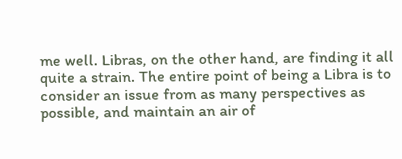me well. Libras, on the other hand, are finding it all quite a strain. The entire point of being a Libra is to consider an issue from as many perspectives as possible, and maintain an air of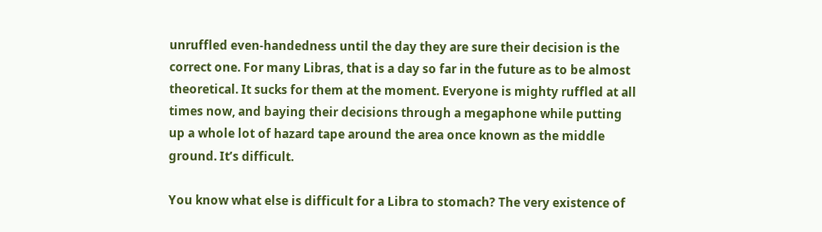unruffled even-handedness until the day they are sure their decision is the correct one. For many Libras, that is a day so far in the future as to be almost theoretical. It sucks for them at the moment. Everyone is mighty ruffled at all times now, and baying their decisions through a megaphone while putting up a whole lot of hazard tape around the area once known as the middle ground. It’s difficult.

You know what else is difficult for a Libra to stomach? The very existence of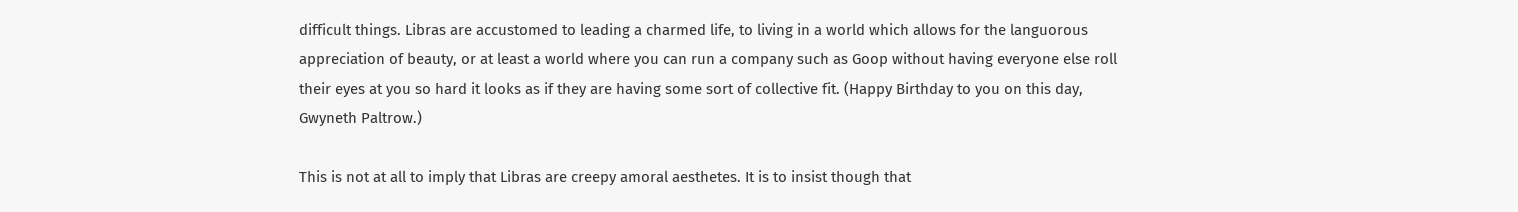difficult things. Libras are accustomed to leading a charmed life, to living in a world which allows for the languorous appreciation of beauty, or at least a world where you can run a company such as Goop without having everyone else roll their eyes at you so hard it looks as if they are having some sort of collective fit. (Happy Birthday to you on this day, Gwyneth Paltrow.)

This is not at all to imply that Libras are creepy amoral aesthetes. It is to insist though that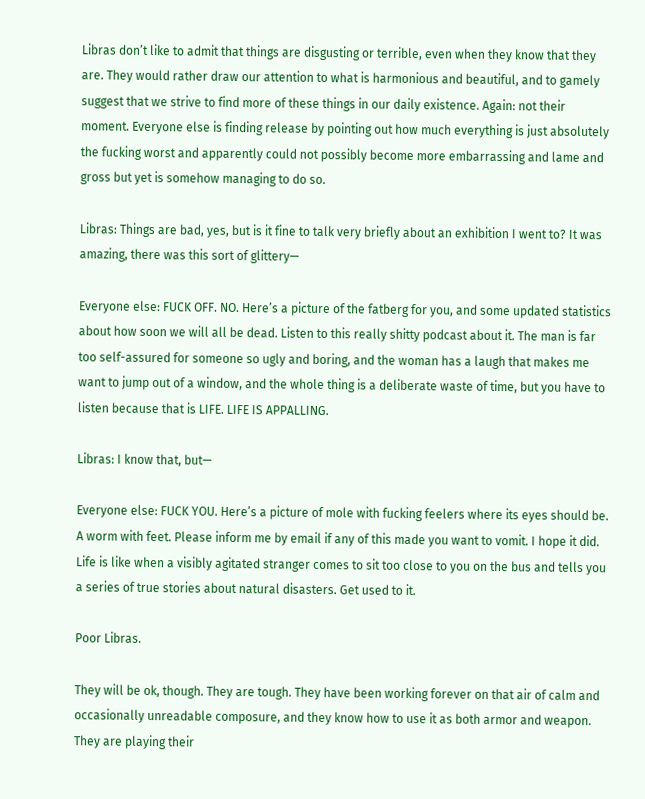Libras don’t like to admit that things are disgusting or terrible, even when they know that they are. They would rather draw our attention to what is harmonious and beautiful, and to gamely suggest that we strive to find more of these things in our daily existence. Again: not their moment. Everyone else is finding release by pointing out how much everything is just absolutely the fucking worst and apparently could not possibly become more embarrassing and lame and gross but yet is somehow managing to do so.

Libras: Things are bad, yes, but is it fine to talk very briefly about an exhibition I went to? It was amazing, there was this sort of glittery—

Everyone else: FUCK OFF. NO. Here’s a picture of the fatberg for you, and some updated statistics about how soon we will all be dead. Listen to this really shitty podcast about it. The man is far too self-assured for someone so ugly and boring, and the woman has a laugh that makes me want to jump out of a window, and the whole thing is a deliberate waste of time, but you have to listen because that is LIFE. LIFE IS APPALLING.

Libras: I know that, but—

Everyone else: FUCK YOU. Here’s a picture of mole with fucking feelers where its eyes should be. A worm with feet. Please inform me by email if any of this made you want to vomit. I hope it did. Life is like when a visibly agitated stranger comes to sit too close to you on the bus and tells you a series of true stories about natural disasters. Get used to it.

Poor Libras.

They will be ok, though. They are tough. They have been working forever on that air of calm and occasionally unreadable composure, and they know how to use it as both armor and weapon. They are playing their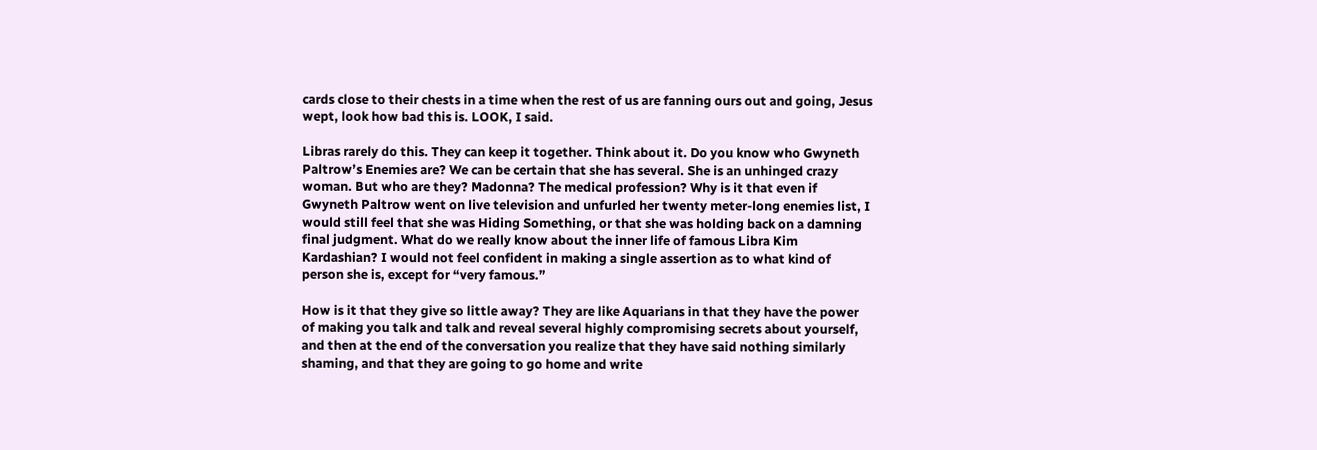cards close to their chests in a time when the rest of us are fanning ours out and going, Jesus wept, look how bad this is. LOOK, I said.

Libras rarely do this. They can keep it together. Think about it. Do you know who Gwyneth Paltrow’s Enemies are? We can be certain that she has several. She is an unhinged crazy woman. But who are they? Madonna? The medical profession? Why is it that even if Gwyneth Paltrow went on live television and unfurled her twenty meter-long enemies list, I would still feel that she was Hiding Something, or that she was holding back on a damning final judgment. What do we really know about the inner life of famous Libra Kim Kardashian? I would not feel confident in making a single assertion as to what kind of person she is, except for “very famous.”

How is it that they give so little away? They are like Aquarians in that they have the power of making you talk and talk and reveal several highly compromising secrets about yourself, and then at the end of the conversation you realize that they have said nothing similarly shaming, and that they are going to go home and write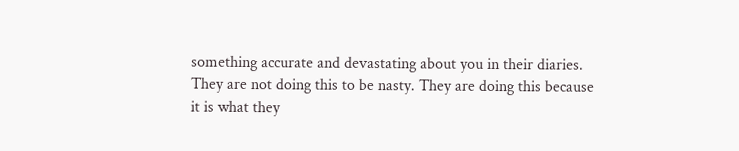something accurate and devastating about you in their diaries. They are not doing this to be nasty. They are doing this because it is what they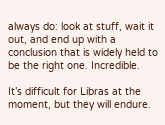always do: look at stuff, wait it out, and end up with a conclusion that is widely held to be the right one. Incredible.

It’s difficult for Libras at the moment, but they will endure.